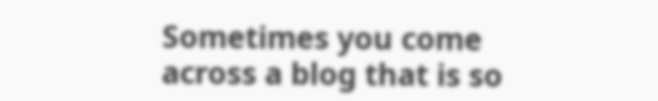Sometimes you come across a blog that is so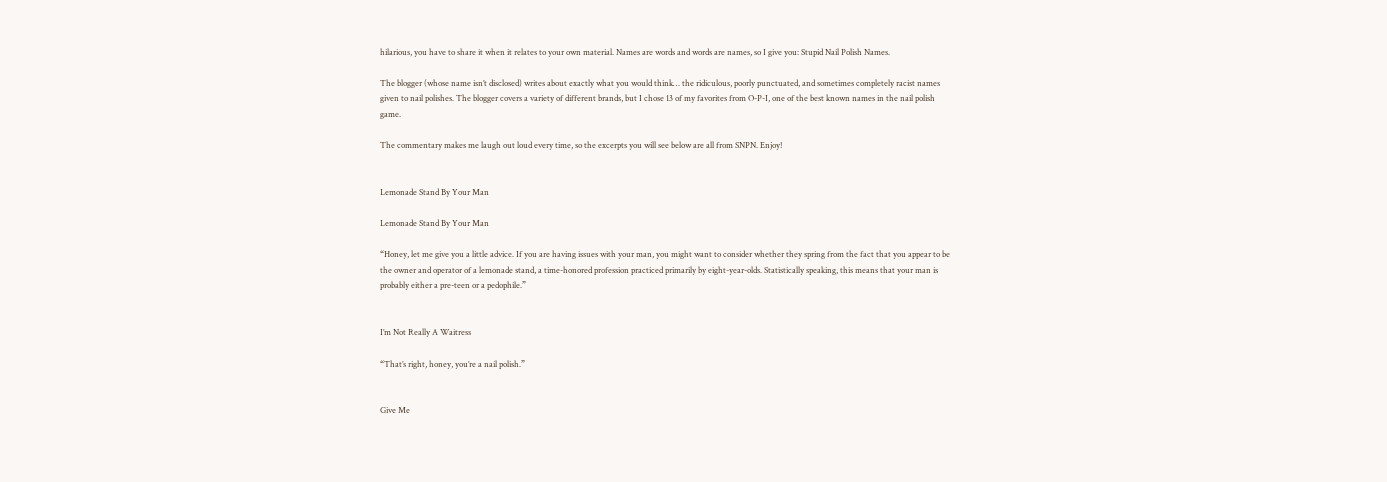hilarious, you have to share it when it relates to your own material. Names are words and words are names, so I give you: Stupid Nail Polish Names.

The blogger (whose name isn’t disclosed) writes about exactly what you would think… the ridiculous, poorly punctuated, and sometimes completely racist names given to nail polishes. The blogger covers a variety of different brands, but I chose 13 of my favorites from O-P-I, one of the best known names in the nail polish game.

The commentary makes me laugh out loud every time, so the excerpts you will see below are all from SNPN. Enjoy!


Lemonade Stand By Your Man

Lemonade Stand By Your Man

“Honey, let me give you a little advice. If you are having issues with your man, you might want to consider whether they spring from the fact that you appear to be the owner and operator of a lemonade stand, a time-honored profession practiced primarily by eight-year-olds. Statistically speaking, this means that your man is probably either a pre-teen or a pedophile.”


I’m Not Really A Waitress

“That’s right, honey, you’re a nail polish.”


Give Me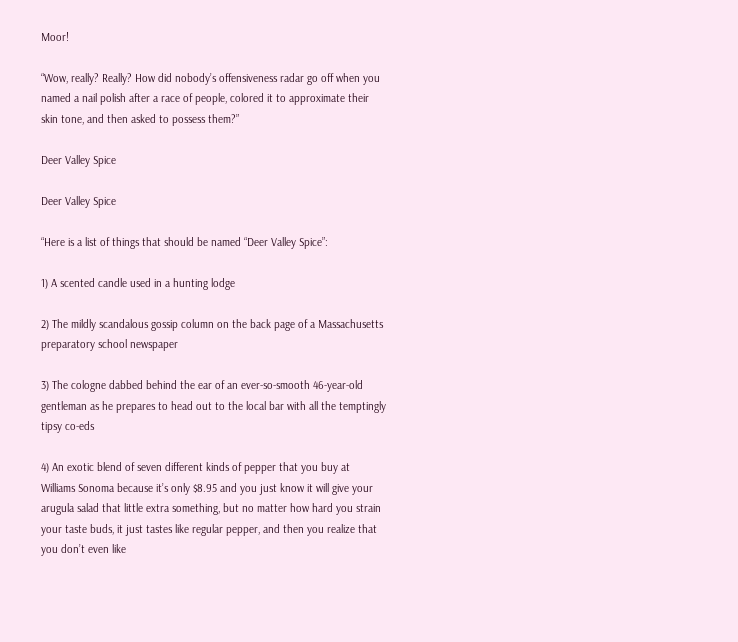Moor!

“Wow, really? Really? How did nobody’s offensiveness radar go off when you named a nail polish after a race of people, colored it to approximate their skin tone, and then asked to possess them?”

Deer Valley Spice

Deer Valley Spice

“Here is a list of things that should be named “Deer Valley Spice”:

1) A scented candle used in a hunting lodge

2) The mildly scandalous gossip column on the back page of a Massachusetts preparatory school newspaper

3) The cologne dabbed behind the ear of an ever-so-smooth 46-year-old gentleman as he prepares to head out to the local bar with all the temptingly tipsy co-eds

4) An exotic blend of seven different kinds of pepper that you buy at Williams Sonoma because it’s only $8.95 and you just know it will give your arugula salad that little extra something, but no matter how hard you strain your taste buds, it just tastes like regular pepper, and then you realize that you don’t even like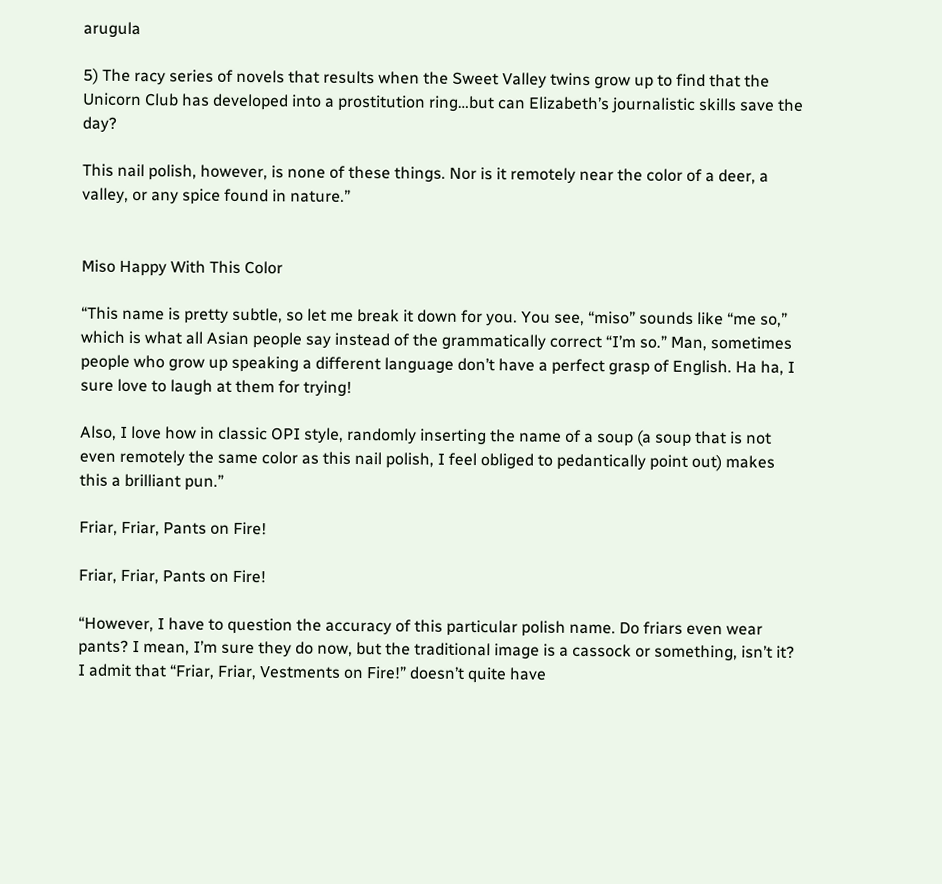arugula

5) The racy series of novels that results when the Sweet Valley twins grow up to find that the Unicorn Club has developed into a prostitution ring…but can Elizabeth’s journalistic skills save the day?

This nail polish, however, is none of these things. Nor is it remotely near the color of a deer, a valley, or any spice found in nature.”


Miso Happy With This Color

“This name is pretty subtle, so let me break it down for you. You see, “miso” sounds like “me so,” which is what all Asian people say instead of the grammatically correct “I’m so.” Man, sometimes people who grow up speaking a different language don’t have a perfect grasp of English. Ha ha, I sure love to laugh at them for trying!

Also, I love how in classic OPI style, randomly inserting the name of a soup (a soup that is not even remotely the same color as this nail polish, I feel obliged to pedantically point out) makes this a brilliant pun.”

Friar, Friar, Pants on Fire!

Friar, Friar, Pants on Fire!

“However, I have to question the accuracy of this particular polish name. Do friars even wear pants? I mean, I’m sure they do now, but the traditional image is a cassock or something, isn’t it? I admit that “Friar, Friar, Vestments on Fire!” doesn’t quite have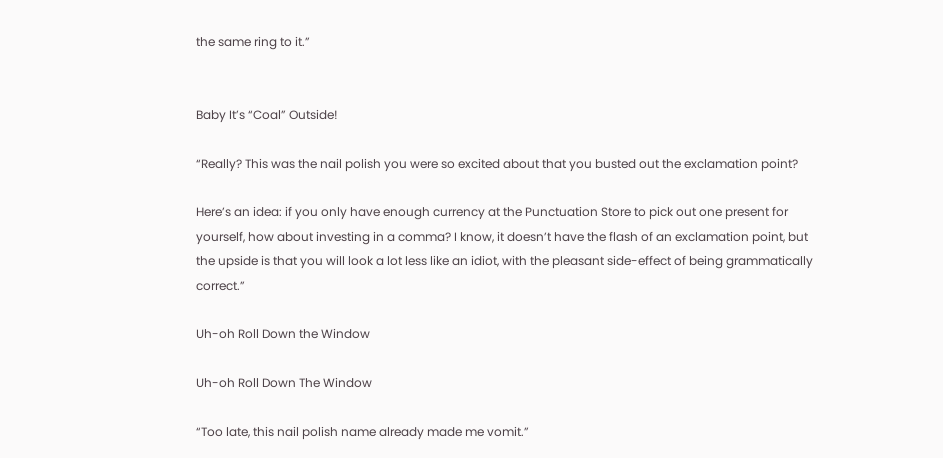the same ring to it.”


Baby It’s “Coal” Outside!

“Really? This was the nail polish you were so excited about that you busted out the exclamation point?

Here’s an idea: if you only have enough currency at the Punctuation Store to pick out one present for yourself, how about investing in a comma? I know, it doesn’t have the flash of an exclamation point, but the upside is that you will look a lot less like an idiot, with the pleasant side-effect of being grammatically correct.”

Uh-oh Roll Down the Window

Uh-oh Roll Down The Window

“Too late, this nail polish name already made me vomit.”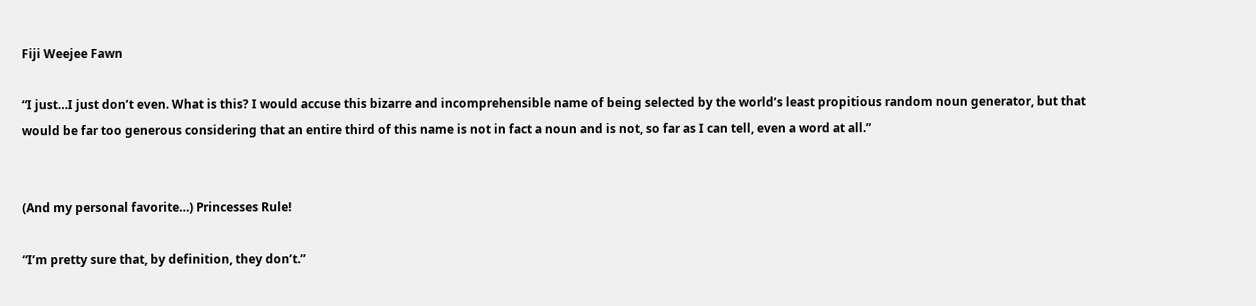Fiji Weejee Fawn

“I just…I just don’t even. What is this? I would accuse this bizarre and incomprehensible name of being selected by the world’s least propitious random noun generator, but that would be far too generous considering that an entire third of this name is not in fact a noun and is not, so far as I can tell, even a word at all.”


(And my personal favorite…) Princesses Rule!

“I’m pretty sure that, by definition, they don’t.”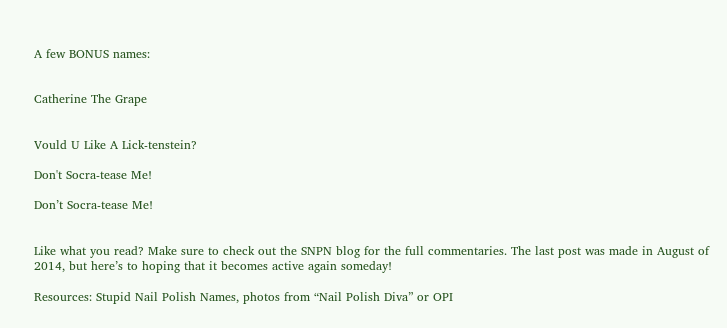A few BONUS names:


Catherine The Grape


Vould U Like A Lick-tenstein?

Don't Socra-tease Me!

Don’t Socra-tease Me!


Like what you read? Make sure to check out the SNPN blog for the full commentaries. The last post was made in August of 2014, but here’s to hoping that it becomes active again someday!

Resources: Stupid Nail Polish Names, photos from “Nail Polish Diva” or OPI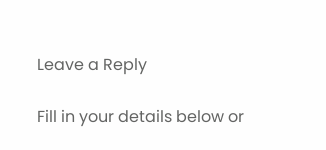Leave a Reply

Fill in your details below or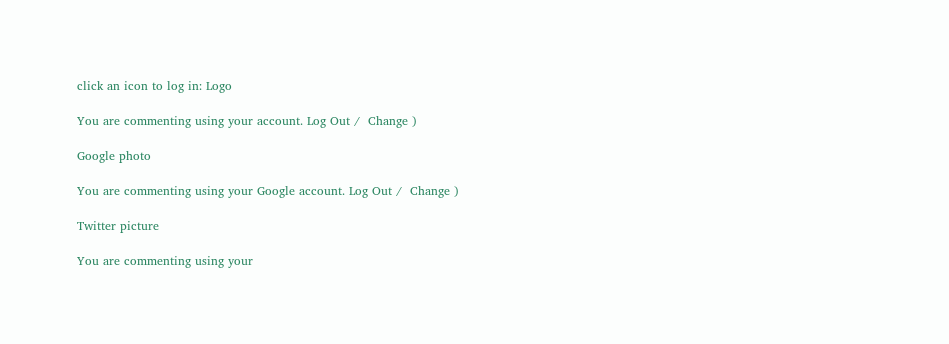click an icon to log in: Logo

You are commenting using your account. Log Out /  Change )

Google photo

You are commenting using your Google account. Log Out /  Change )

Twitter picture

You are commenting using your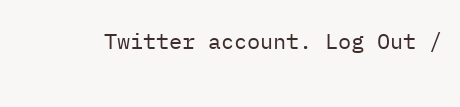Twitter account. Log Out /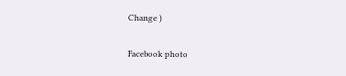Change )

Facebook photo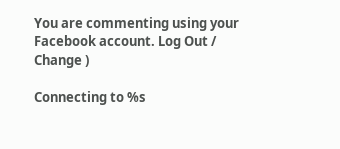You are commenting using your Facebook account. Log Out /  Change )

Connecting to %s